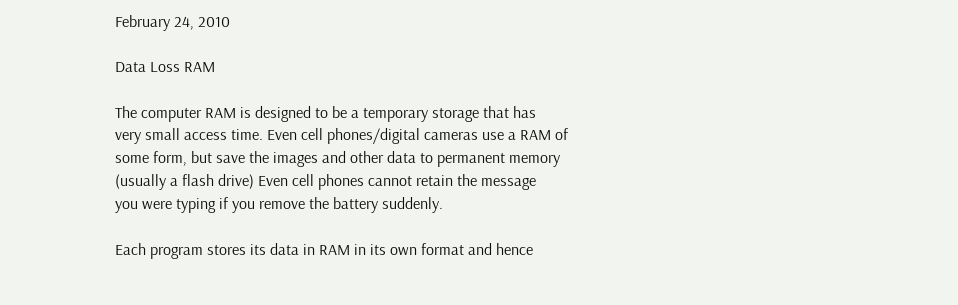February 24, 2010

Data Loss RAM

The computer RAM is designed to be a temporary storage that has
very small access time. Even cell phones/digital cameras use a RAM of
some form, but save the images and other data to permanent memory
(usually a flash drive) Even cell phones cannot retain the message
you were typing if you remove the battery suddenly.

Each program stores its data in RAM in its own format and hence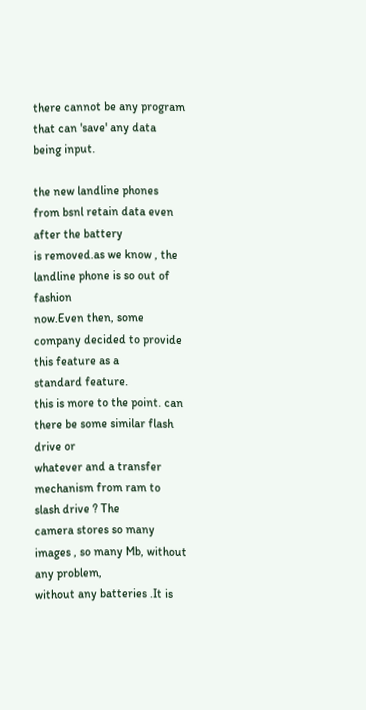there cannot be any program that can 'save' any data being input.

the new landline phones from bsnl retain data even after the battery
is removed.as we know , the landline phone is so out of fashion
now.Even then, some company decided to provide this feature as a
standard feature.
this is more to the point. can there be some similar flash drive or
whatever and a transfer mechanism from ram to slash drive ? The
camera stores so many images , so many Mb, without any problem,
without any batteries .It is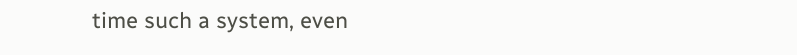time such a system, even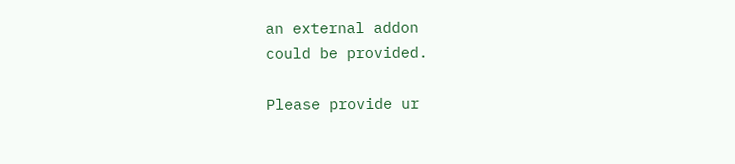an external addon
could be provided.

Please provide ur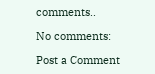comments..

No comments:

Post a Comment